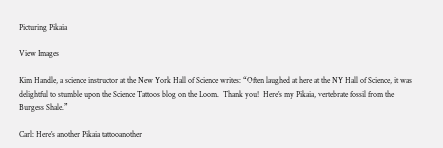Picturing Pikaia

View Images

Kim Handle, a science instructor at the New York Hall of Science writes: “Often laughed at here at the NY Hall of Science, it was delightful to stumble upon the Science Tattoos blog on the Loom.  Thank you!  Here’s my Pikaia, vertebrate fossil from the Burgess Shale.”

Carl: Here’s another Pikaia tattooanother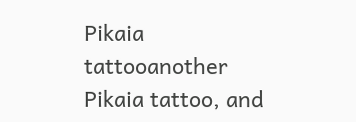Pikaia tattooanother Pikaia tattoo, and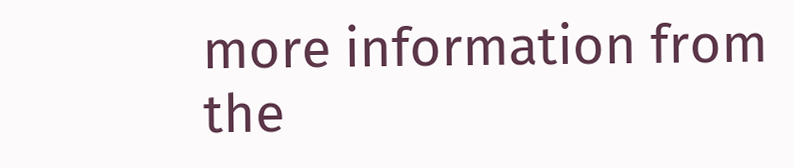more information from the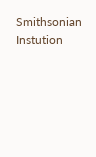Smithsonian Instution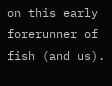on this early forerunner of fish (and us).